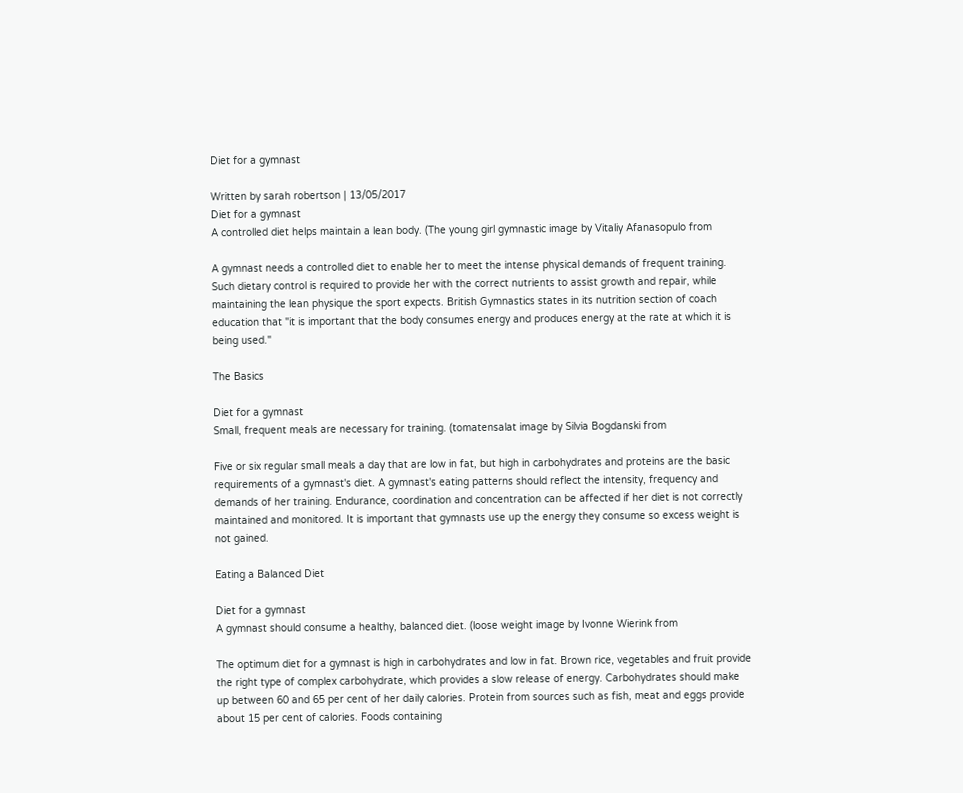Diet for a gymnast

Written by sarah robertson | 13/05/2017
Diet for a gymnast
A controlled diet helps maintain a lean body. (The young girl gymnastic image by Vitaliy Afanasopulo from

A gymnast needs a controlled diet to enable her to meet the intense physical demands of frequent training. Such dietary control is required to provide her with the correct nutrients to assist growth and repair, while maintaining the lean physique the sport expects. British Gymnastics states in its nutrition section of coach education that "it is important that the body consumes energy and produces energy at the rate at which it is being used."

The Basics

Diet for a gymnast
Small, frequent meals are necessary for training. (tomatensalat image by Silvia Bogdanski from

Five or six regular small meals a day that are low in fat, but high in carbohydrates and proteins are the basic requirements of a gymnast's diet. A gymnast's eating patterns should reflect the intensity, frequency and demands of her training. Endurance, coordination and concentration can be affected if her diet is not correctly maintained and monitored. It is important that gymnasts use up the energy they consume so excess weight is not gained.

Eating a Balanced Diet

Diet for a gymnast
A gymnast should consume a healthy, balanced diet. (loose weight image by Ivonne Wierink from

The optimum diet for a gymnast is high in carbohydrates and low in fat. Brown rice, vegetables and fruit provide the right type of complex carbohydrate, which provides a slow release of energy. Carbohydrates should make up between 60 and 65 per cent of her daily calories. Protein from sources such as fish, meat and eggs provide about 15 per cent of calories. Foods containing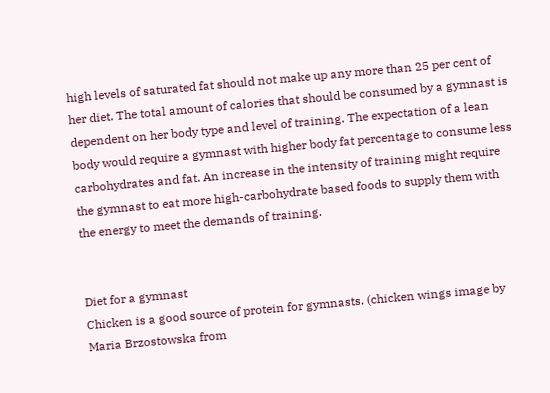high levels of saturated fat should not make up any more than 25 per cent of her diet. The total amount of calories that should be consumed by a gymnast is dependent on her body type and level of training. The expectation of a lean body would require a gymnast with higher body fat percentage to consume less carbohydrates and fat. An increase in the intensity of training might require the gymnast to eat more high-carbohydrate based foods to supply them with the energy to meet the demands of training.


Diet for a gymnast
Chicken is a good source of protein for gymnasts. (chicken wings image by Maria Brzostowska from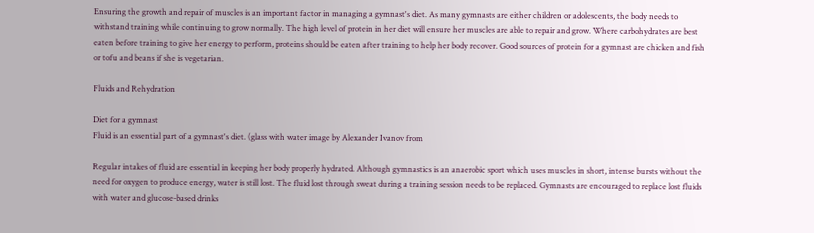Ensuring the growth and repair of muscles is an important factor in managing a gymnast's diet. As many gymnasts are either children or adolescents, the body needs to withstand training while continuing to grow normally. The high level of protein in her diet will ensure her muscles are able to repair and grow. Where carbohydrates are best eaten before training to give her energy to perform, proteins should be eaten after training to help her body recover. Good sources of protein for a gymnast are chicken and fish or tofu and beans if she is vegetarian.

Fluids and Rehydration

Diet for a gymnast
Fluid is an essential part of a gymnast's diet. (glass with water image by Alexander Ivanov from

Regular intakes of fluid are essential in keeping her body properly hydrated. Although gymnastics is an anaerobic sport which uses muscles in short, intense bursts without the need for oxygen to produce energy, water is still lost. The fluid lost through sweat during a training session needs to be replaced. Gymnasts are encouraged to replace lost fluids with water and glucose-based drinks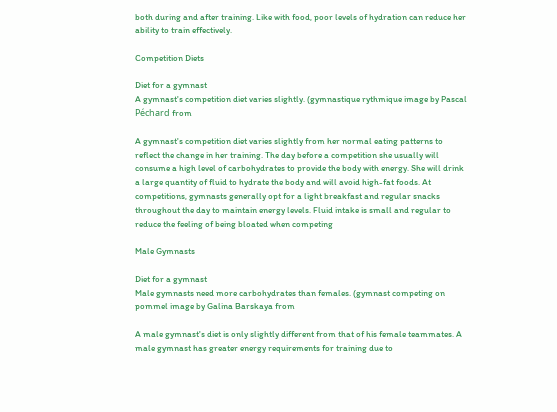both during and after training. Like with food, poor levels of hydration can reduce her ability to train effectively.

Competition Diets

Diet for a gymnast
A gymnast's competition diet varies slightly. (gymnastique rythmique image by Pascal Péchard from

A gymnast's competition diet varies slightly from her normal eating patterns to reflect the change in her training. The day before a competition she usually will consume a high level of carbohydrates to provide the body with energy. She will drink a large quantity of fluid to hydrate the body and will avoid high-fat foods. At competitions, gymnasts generally opt for a light breakfast and regular snacks throughout the day to maintain energy levels. Fluid intake is small and regular to reduce the feeling of being bloated when competing

Male Gymnasts

Diet for a gymnast
Male gymnasts need more carbohydrates than females. (gymnast competing on pommel image by Galina Barskaya from

A male gymnast's diet is only slightly different from that of his female teammates. A male gymnast has greater energy requirements for training due to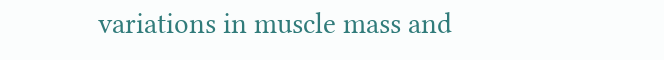variations in muscle mass and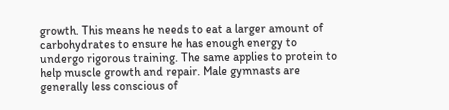growth. This means he needs to eat a larger amount of carbohydrates to ensure he has enough energy to undergo rigorous training. The same applies to protein to help muscle growth and repair. Male gymnasts are generally less conscious of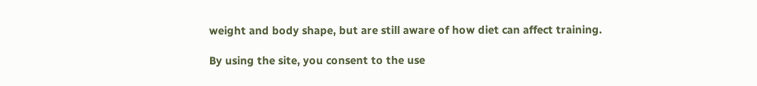weight and body shape, but are still aware of how diet can affect training.

By using the site, you consent to the use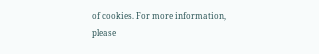of cookies. For more information, please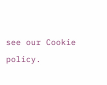see our Cookie policy.